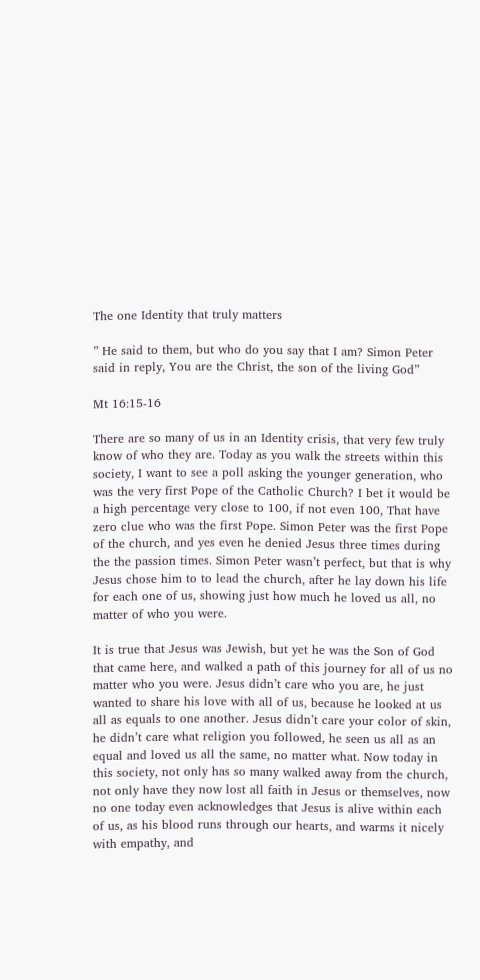The one Identity that truly matters

” He said to them, but who do you say that I am? Simon Peter said in reply, You are the Christ, the son of the living God”

Mt 16:15-16

There are so many of us in an Identity crisis, that very few truly know of who they are. Today as you walk the streets within this society, I want to see a poll asking the younger generation, who was the very first Pope of the Catholic Church? I bet it would be a high percentage very close to 100, if not even 100, That have zero clue who was the first Pope. Simon Peter was the first Pope of the church, and yes even he denied Jesus three times during the the passion times. Simon Peter wasn’t perfect, but that is why Jesus chose him to to lead the church, after he lay down his life for each one of us, showing just how much he loved us all, no matter of who you were.

It is true that Jesus was Jewish, but yet he was the Son of God that came here, and walked a path of this journey for all of us no matter who you were. Jesus didn’t care who you are, he just wanted to share his love with all of us, because he looked at us all as equals to one another. Jesus didn’t care your color of skin, he didn’t care what religion you followed, he seen us all as an equal and loved us all the same, no matter what. Now today in this society, not only has so many walked away from the church, not only have they now lost all faith in Jesus or themselves, now no one today even acknowledges that Jesus is alive within each of us, as his blood runs through our hearts, and warms it nicely with empathy, and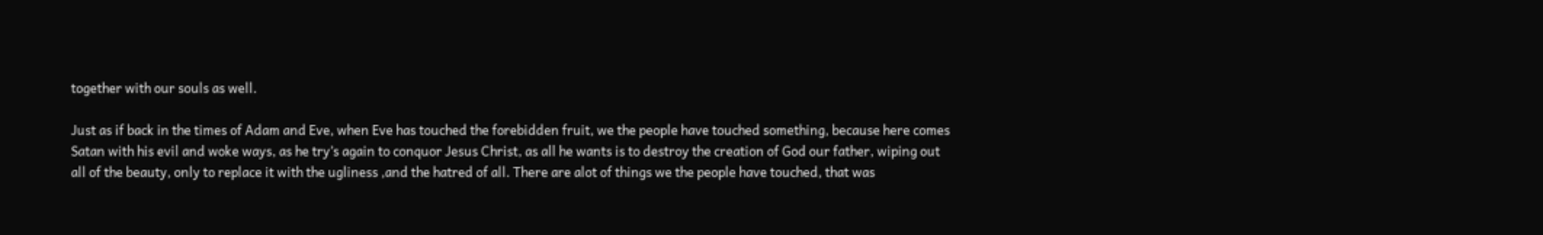together with our souls as well.

Just as if back in the times of Adam and Eve, when Eve has touched the forebidden fruit, we the people have touched something, because here comes Satan with his evil and woke ways, as he try’s again to conquor Jesus Christ, as all he wants is to destroy the creation of God our father, wiping out all of the beauty, only to replace it with the ugliness ,and the hatred of all. There are alot of things we the people have touched, that was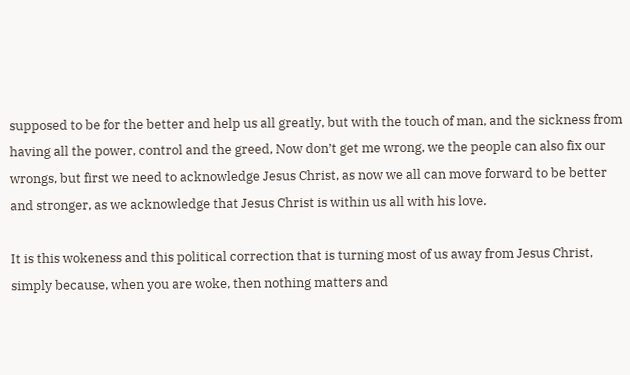supposed to be for the better and help us all greatly, but with the touch of man, and the sickness from having all the power, control and the greed, Now don’t get me wrong, we the people can also fix our wrongs, but first we need to acknowledge Jesus Christ, as now we all can move forward to be better and stronger, as we acknowledge that Jesus Christ is within us all with his love.

It is this wokeness and this political correction that is turning most of us away from Jesus Christ, simply because, when you are woke, then nothing matters and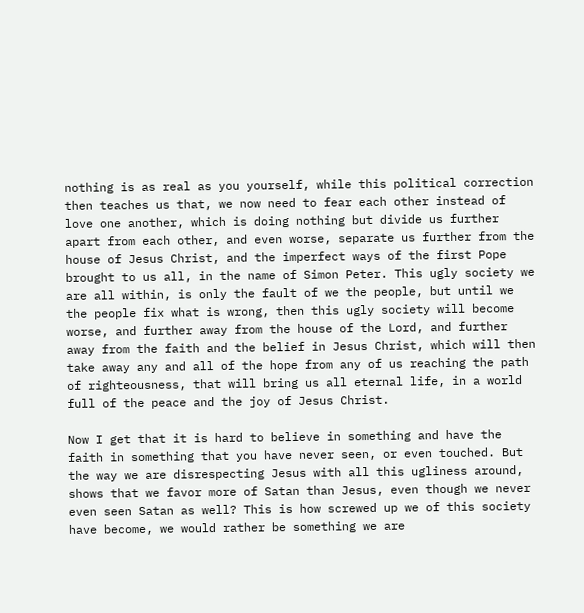nothing is as real as you yourself, while this political correction then teaches us that, we now need to fear each other instead of love one another, which is doing nothing but divide us further apart from each other, and even worse, separate us further from the house of Jesus Christ, and the imperfect ways of the first Pope brought to us all, in the name of Simon Peter. This ugly society we are all within, is only the fault of we the people, but until we the people fix what is wrong, then this ugly society will become worse, and further away from the house of the Lord, and further away from the faith and the belief in Jesus Christ, which will then take away any and all of the hope from any of us reaching the path of righteousness, that will bring us all eternal life, in a world full of the peace and the joy of Jesus Christ.

Now I get that it is hard to believe in something and have the faith in something that you have never seen, or even touched. But the way we are disrespecting Jesus with all this ugliness around, shows that we favor more of Satan than Jesus, even though we never even seen Satan as well? This is how screwed up we of this society have become, we would rather be something we are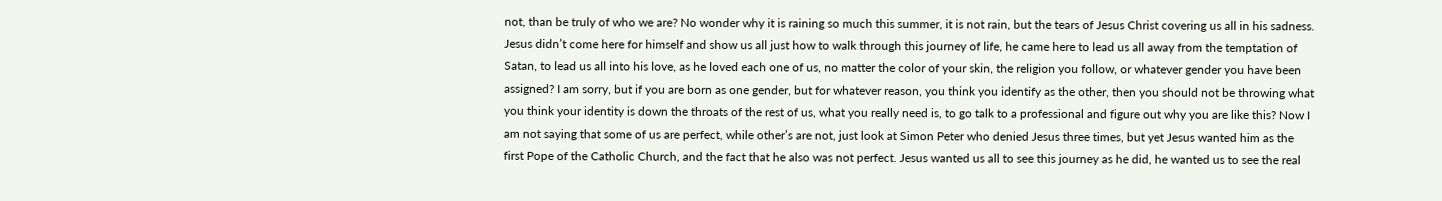not, than be truly of who we are? No wonder why it is raining so much this summer, it is not rain, but the tears of Jesus Christ covering us all in his sadness. Jesus didn’t come here for himself and show us all just how to walk through this journey of life, he came here to lead us all away from the temptation of Satan, to lead us all into his love, as he loved each one of us, no matter the color of your skin, the religion you follow, or whatever gender you have been assigned? I am sorry, but if you are born as one gender, but for whatever reason, you think you identify as the other, then you should not be throwing what you think your identity is down the throats of the rest of us, what you really need is, to go talk to a professional and figure out why you are like this? Now I am not saying that some of us are perfect, while other’s are not, just look at Simon Peter who denied Jesus three times, but yet Jesus wanted him as the first Pope of the Catholic Church, and the fact that he also was not perfect. Jesus wanted us all to see this journey as he did, he wanted us to see the real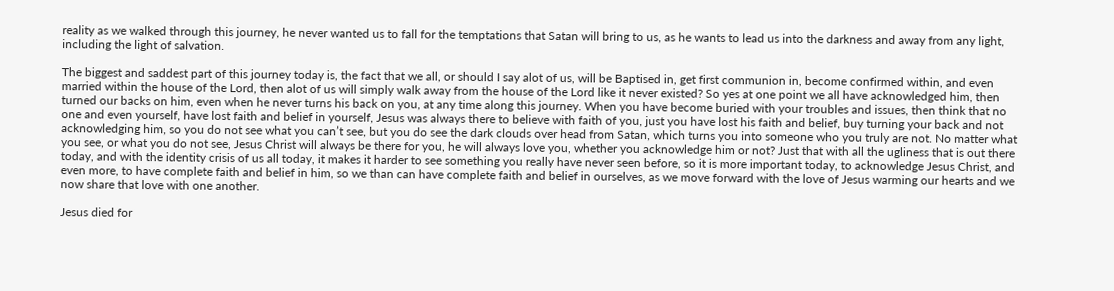reality as we walked through this journey, he never wanted us to fall for the temptations that Satan will bring to us, as he wants to lead us into the darkness and away from any light, including the light of salvation.

The biggest and saddest part of this journey today is, the fact that we all, or should I say alot of us, will be Baptised in, get first communion in, become confirmed within, and even married within the house of the Lord, then alot of us will simply walk away from the house of the Lord like it never existed? So yes at one point we all have acknowledged him, then turned our backs on him, even when he never turns his back on you, at any time along this journey. When you have become buried with your troubles and issues, then think that no one and even yourself, have lost faith and belief in yourself, Jesus was always there to believe with faith of you, just you have lost his faith and belief, buy turning your back and not acknowledging him, so you do not see what you can’t see, but you do see the dark clouds over head from Satan, which turns you into someone who you truly are not. No matter what you see, or what you do not see, Jesus Christ will always be there for you, he will always love you, whether you acknowledge him or not? Just that with all the ugliness that is out there today, and with the identity crisis of us all today, it makes it harder to see something you really have never seen before, so it is more important today, to acknowledge Jesus Christ, and even more, to have complete faith and belief in him, so we than can have complete faith and belief in ourselves, as we move forward with the love of Jesus warming our hearts and we now share that love with one another.

Jesus died for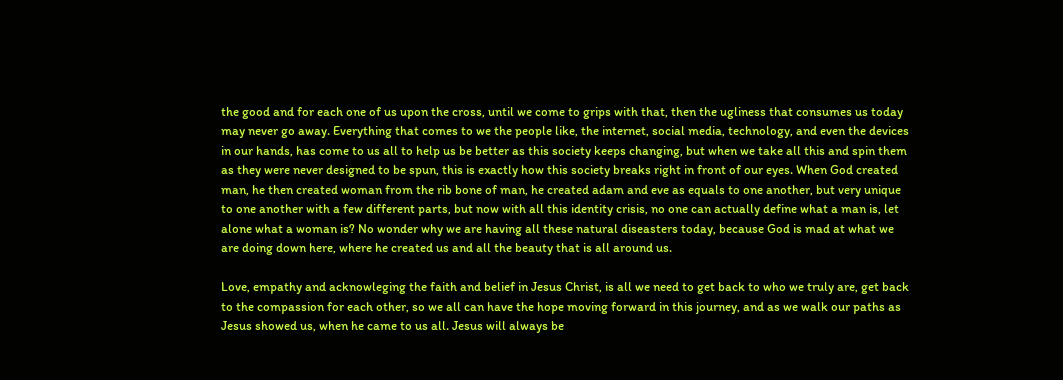the good and for each one of us upon the cross, until we come to grips with that, then the ugliness that consumes us today may never go away. Everything that comes to we the people like, the internet, social media, technology, and even the devices in our hands, has come to us all to help us be better as this society keeps changing, but when we take all this and spin them as they were never designed to be spun, this is exactly how this society breaks right in front of our eyes. When God created man, he then created woman from the rib bone of man, he created adam and eve as equals to one another, but very unique to one another with a few different parts, but now with all this identity crisis, no one can actually define what a man is, let alone what a woman is? No wonder why we are having all these natural diseasters today, because God is mad at what we are doing down here, where he created us and all the beauty that is all around us.

Love, empathy and acknowleging the faith and belief in Jesus Christ, is all we need to get back to who we truly are, get back to the compassion for each other, so we all can have the hope moving forward in this journey, and as we walk our paths as Jesus showed us, when he came to us all. Jesus will always be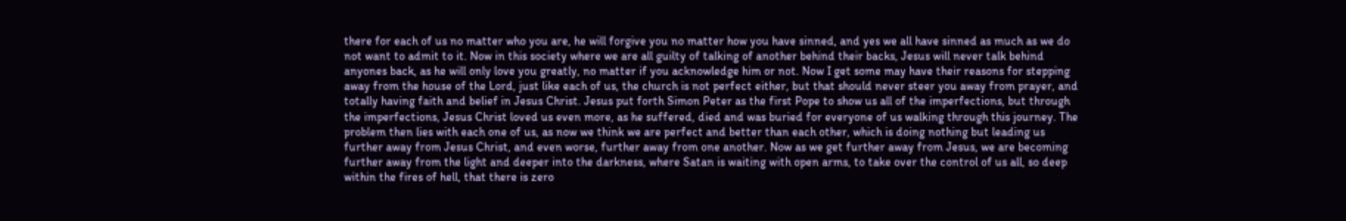there for each of us no matter who you are, he will forgive you no matter how you have sinned, and yes we all have sinned as much as we do not want to admit to it. Now in this society where we are all guilty of talking of another behind their backs, Jesus will never talk behind anyones back, as he will only love you greatly, no matter if you acknowledge him or not. Now I get some may have their reasons for stepping away from the house of the Lord, just like each of us, the church is not perfect either, but that should never steer you away from prayer, and totally having faith and belief in Jesus Christ. Jesus put forth Simon Peter as the first Pope to show us all of the imperfections, but through the imperfections, Jesus Christ loved us even more, as he suffered, died and was buried for everyone of us walking through this journey. The problem then lies with each one of us, as now we think we are perfect and better than each other, which is doing nothing but leading us further away from Jesus Christ, and even worse, further away from one another. Now as we get further away from Jesus, we are becoming further away from the light and deeper into the darkness, where Satan is waiting with open arms, to take over the control of us all, so deep within the fires of hell, that there is zero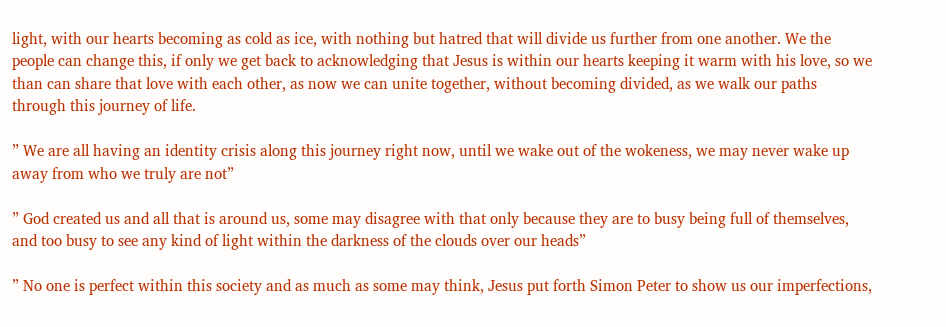light, with our hearts becoming as cold as ice, with nothing but hatred that will divide us further from one another. We the people can change this, if only we get back to acknowledging that Jesus is within our hearts keeping it warm with his love, so we than can share that love with each other, as now we can unite together, without becoming divided, as we walk our paths through this journey of life.

” We are all having an identity crisis along this journey right now, until we wake out of the wokeness, we may never wake up away from who we truly are not”

” God created us and all that is around us, some may disagree with that only because they are to busy being full of themselves, and too busy to see any kind of light within the darkness of the clouds over our heads”

” No one is perfect within this society and as much as some may think, Jesus put forth Simon Peter to show us our imperfections,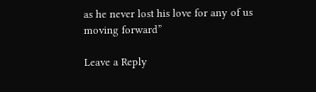as he never lost his love for any of us moving forward”

Leave a Reply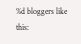%d bloggers like this: